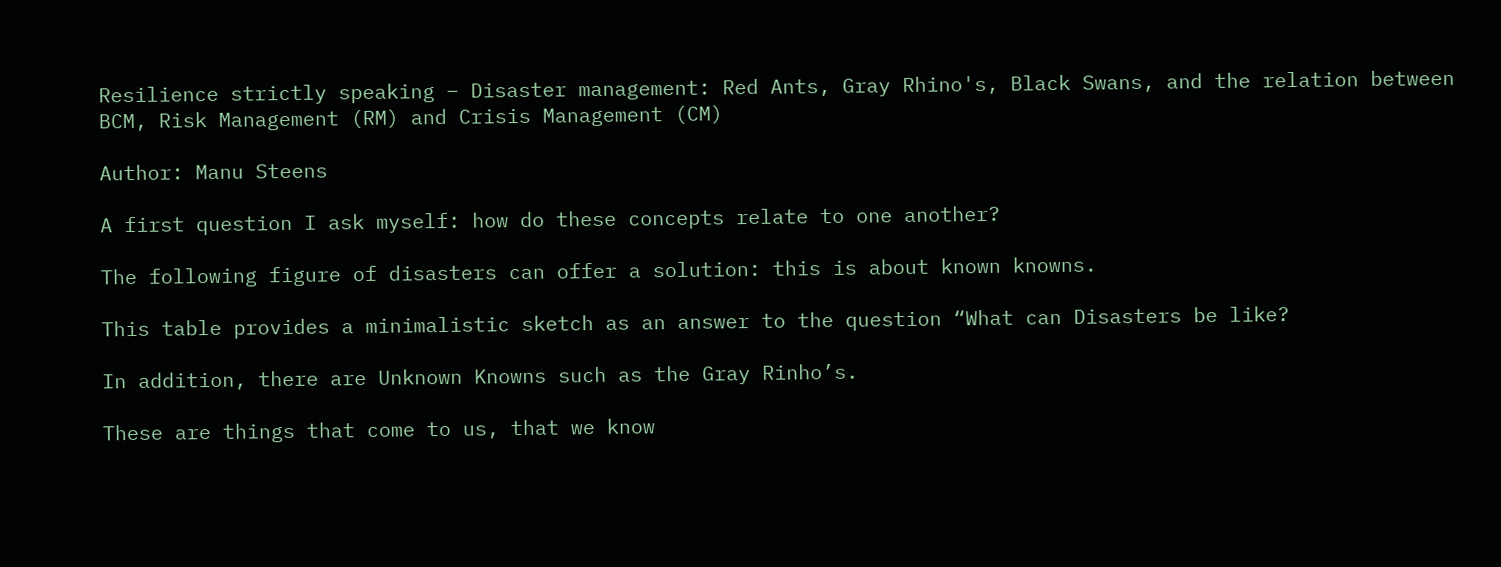Resilience strictly speaking – Disaster management: Red Ants, Gray Rhino's, Black Swans, and the relation between BCM, Risk Management (RM) and Crisis Management (CM)

Author: Manu Steens

A first question I ask myself: how do these concepts relate to one another?

The following figure of disasters can offer a solution: this is about known knowns.

This table provides a minimalistic sketch as an answer to the question “What can Disasters be like?

In addition, there are Unknown Knowns such as the Gray Rinho’s.

These are things that come to us, that we know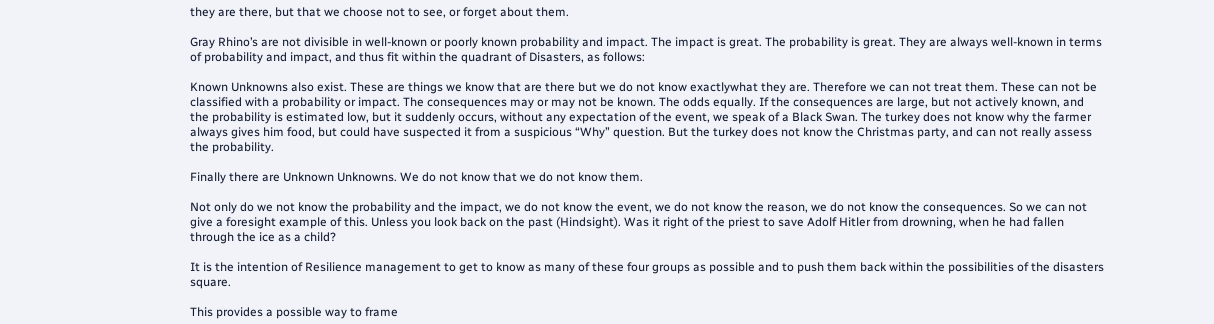they are there, but that we choose not to see, or forget about them.

Gray Rhino’s are not divisible in well-known or poorly known probability and impact. The impact is great. The probability is great. They are always well-known in terms of probability and impact, and thus fit within the quadrant of Disasters, as follows:

Known Unknowns also exist. These are things we know that are there but we do not know exactlywhat they are. Therefore we can not treat them. These can not be classified with a probability or impact. The consequences may or may not be known. The odds equally. If the consequences are large, but not actively known, and the probability is estimated low, but it suddenly occurs, without any expectation of the event, we speak of a Black Swan. The turkey does not know why the farmer always gives him food, but could have suspected it from a suspicious “Why” question. But the turkey does not know the Christmas party, and can not really assess the probability.

Finally there are Unknown Unknowns. We do not know that we do not know them.

Not only do we not know the probability and the impact, we do not know the event, we do not know the reason, we do not know the consequences. So we can not give a foresight example of this. Unless you look back on the past (Hindsight). Was it right of the priest to save Adolf Hitler from drowning, when he had fallen through the ice as a child?

It is the intention of Resilience management to get to know as many of these four groups as possible and to push them back within the possibilities of the disasters square.

This provides a possible way to frame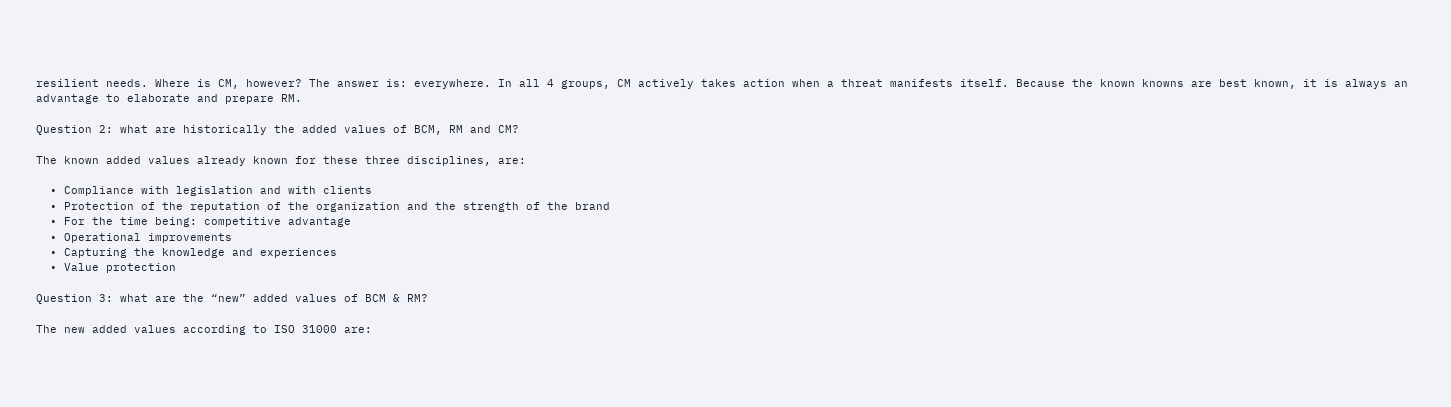resilient needs. Where is CM, however? The answer is: everywhere. In all 4 groups, CM actively takes action when a threat manifests itself. Because the known knowns are best known, it is always an advantage to elaborate and prepare RM.

Question 2: what are historically the added values of BCM, RM and CM?

The known added values already known for these three disciplines, are:

  • Compliance with legislation and with clients
  • Protection of the reputation of the organization and the strength of the brand
  • For the time being: competitive advantage
  • Operational improvements
  • Capturing the knowledge and experiences
  • Value protection

Question 3: what are the “new” added values of BCM & RM?

The new added values according to ISO 31000 are: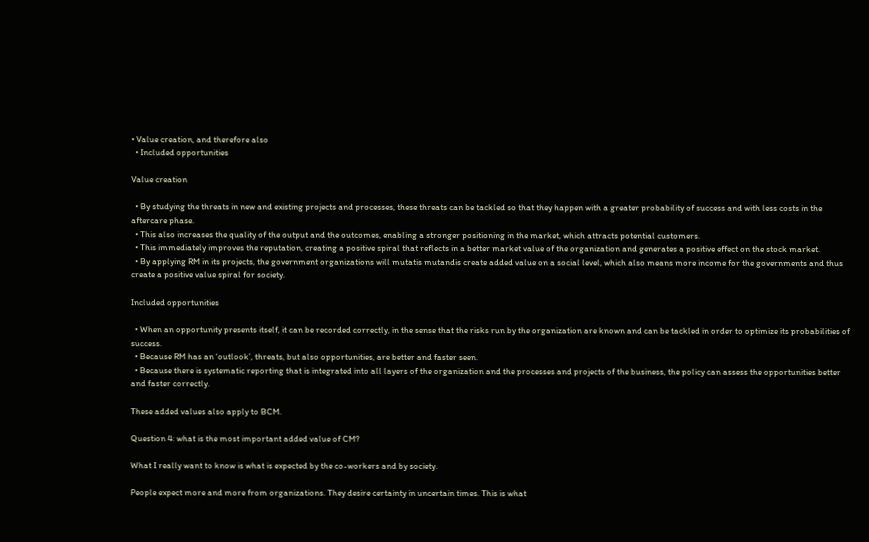• Value creation, and therefore also
  • Included opportunities

Value creation

  • By studying the threats in new and existing projects and processes, these threats can be tackled so that they happen with a greater probability of success and with less costs in the aftercare phase.
  • This also increases the quality of the output and the outcomes, enabling a stronger positioning in the market, which attracts potential customers.
  • This immediately improves the reputation, creating a positive spiral that reflects in a better market value of the organization and generates a positive effect on the stock market.
  • By applying RM in its projects, the government organizations will mutatis mutandis create added value on a social level, which also means more income for the governments and thus create a positive value spiral for society.

Included opportunities

  • When an opportunity presents itself, it can be recorded correctly, in the sense that the risks run by the organization are known and can be tackled in order to optimize its probabilities of success.
  • Because RM has an ‘outlook’, threats, but also opportunities, are better and faster seen.
  • Because there is systematic reporting that is integrated into all layers of the organization and the processes and projects of the business, the policy can assess the opportunities better and faster correctly.

These added values also apply to BCM.

Question 4: what is the most important added value of CM?

What I really want to know is what is expected by the co-workers and by society.

People expect more and more from organizations. They desire certainty in uncertain times. This is what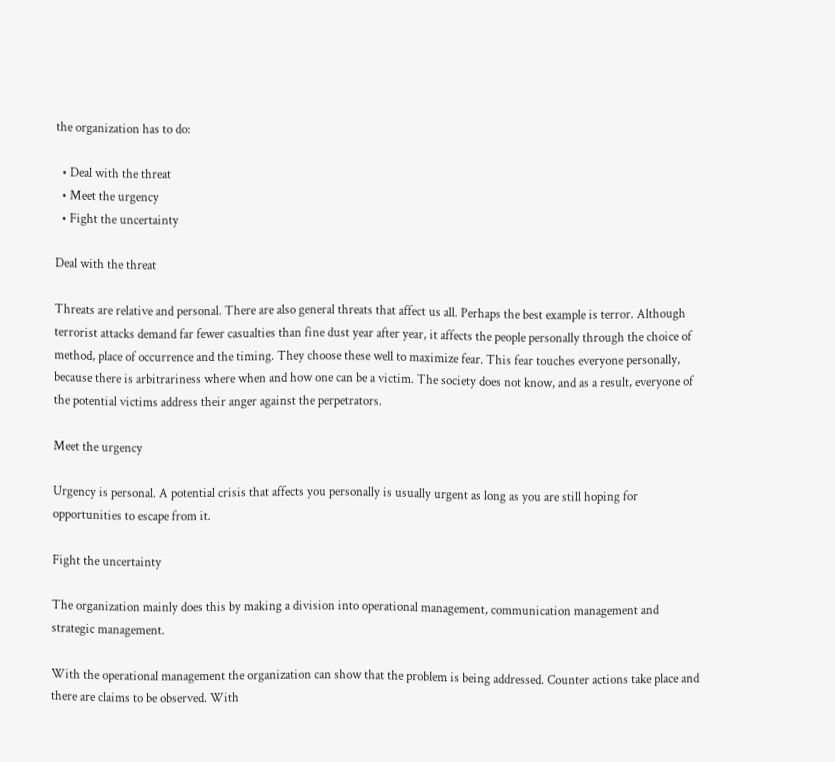the organization has to do:

  • Deal with the threat
  • Meet the urgency
  • Fight the uncertainty

Deal with the threat

Threats are relative and personal. There are also general threats that affect us all. Perhaps the best example is terror. Although terrorist attacks demand far fewer casualties than fine dust year after year, it affects the people personally through the choice of method, place of occurrence and the timing. They choose these well to maximize fear. This fear touches everyone personally, because there is arbitrariness where when and how one can be a victim. The society does not know, and as a result, everyone of the potential victims address their anger against the perpetrators.

Meet the urgency

Urgency is personal. A potential crisis that affects you personally is usually urgent as long as you are still hoping for opportunities to escape from it.

Fight the uncertainty

The organization mainly does this by making a division into operational management, communication management and strategic management.

With the operational management the organization can show that the problem is being addressed. Counter actions take place and there are claims to be observed. With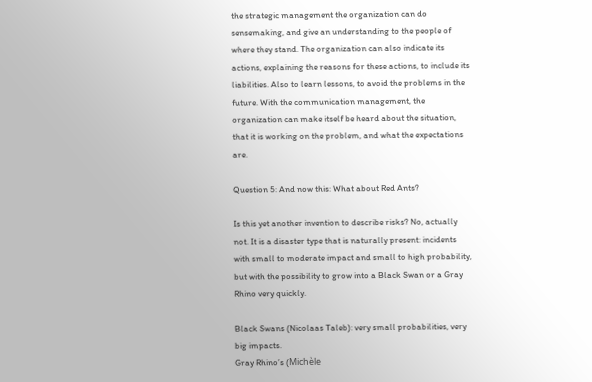the strategic management the organization can do sensemaking, and give an understanding to the people of where they stand. The organization can also indicate its actions, explaining the reasons for these actions, to include its liabilities. Also to learn lessons, to avoid the problems in the future. With the communication management, the organization can make itself be heard about the situation, that it is working on the problem, and what the expectations are.

Question 5: And now this: What about Red Ants?

Is this yet another invention to describe risks? No, actually not. It is a disaster type that is naturally present: incidents with small to moderate impact and small to high probability, but with the possibility to grow into a Black Swan or a Gray Rhino very quickly.

Black Swans (Nicolaas Taleb): very small probabilities, very big impacts.
Gray Rhino’s (Michèle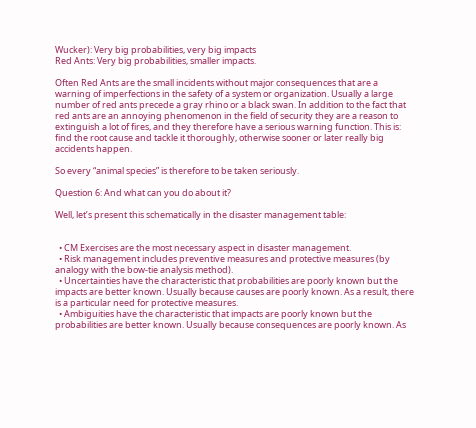Wucker): Very big probabilities, very big impacts
Red Ants: Very big probabilities, smaller impacts.

Often Red Ants are the small incidents without major consequences that are a warning of imperfections in the safety of a system or organization. Usually a large number of red ants precede a gray rhino or a black swan. In addition to the fact that red ants are an annoying phenomenon in the field of security they are a reason to extinguish a lot of fires, and they therefore have a serious warning function. This is: find the root cause and tackle it thoroughly, otherwise sooner or later really big accidents happen.

So every “animal species” is therefore to be taken seriously.

Question 6: And what can you do about it?

Well, let’s present this schematically in the disaster management table:


  • CM Exercises are the most necessary aspect in disaster management.
  • Risk management includes preventive measures and protective measures (by analogy with the bow-tie analysis method).
  • Uncertainties have the characteristic that probabilities are poorly known but the impacts are better known. Usually because causes are poorly known. As a result, there is a particular need for protective measures.
  • Ambiguities have the characteristic that impacts are poorly known but the probabilities are better known. Usually because consequences are poorly known. As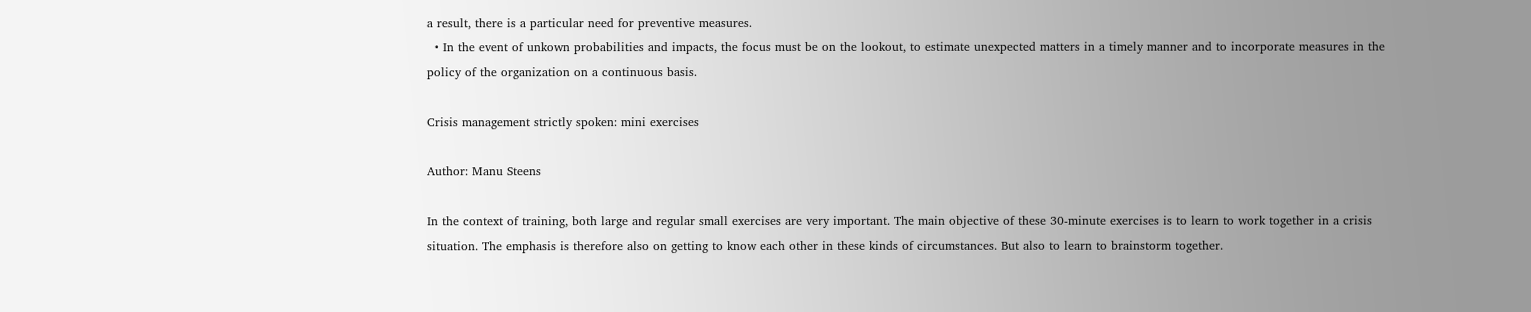a result, there is a particular need for preventive measures.
  • In the event of unkown probabilities and impacts, the focus must be on the lookout, to estimate unexpected matters in a timely manner and to incorporate measures in the policy of the organization on a continuous basis.

Crisis management strictly spoken: mini exercises

Author: Manu Steens

In the context of training, both large and regular small exercises are very important. The main objective of these 30-minute exercises is to learn to work together in a crisis situation. The emphasis is therefore also on getting to know each other in these kinds of circumstances. But also to learn to brainstorm together.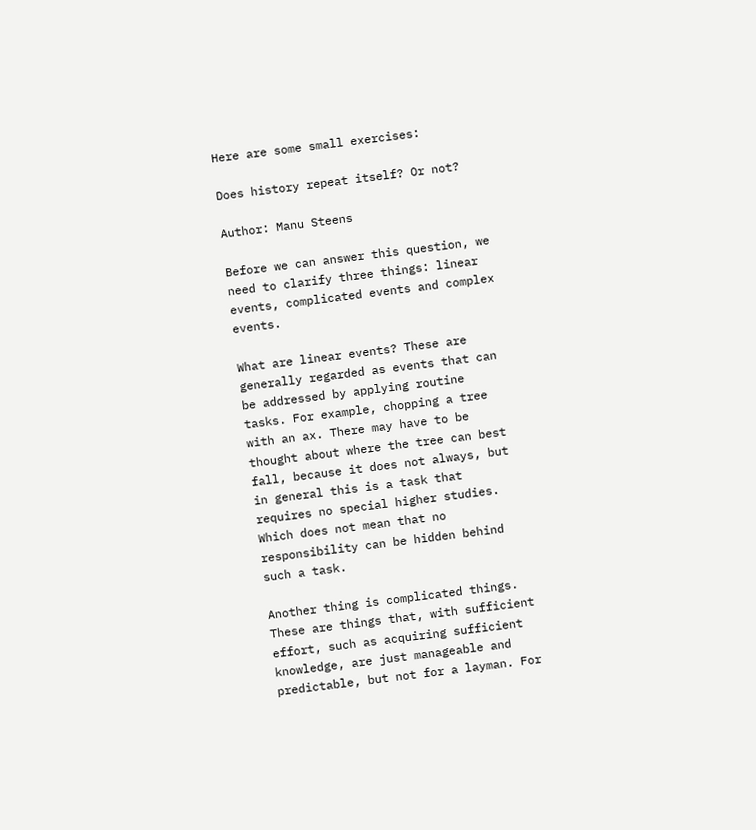Here are some small exercises:

Does history repeat itself? Or not?

Author: Manu Steens

Before we can answer this question, we need to clarify three things: linear events, complicated events and complex events.

What are linear events? These are generally regarded as events that can be addressed by applying routine tasks. For example, chopping a tree with an ax. There may have to be thought about where the tree can best fall, because it does not always, but in general this is a task that requires no special higher studies. Which does not mean that no responsibility can be hidden behind such a task.

Another thing is complicated things. These are things that, with sufficient effort, such as acquiring sufficient knowledge, are just manageable and predictable, but not for a layman. For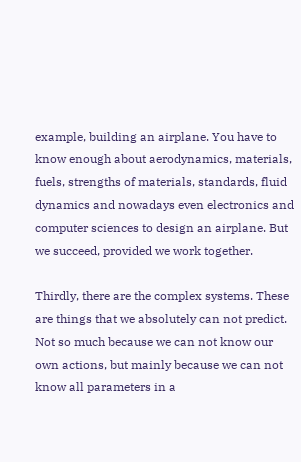example, building an airplane. You have to know enough about aerodynamics, materials, fuels, strengths of materials, standards, fluid dynamics and nowadays even electronics and computer sciences to design an airplane. But we succeed, provided we work together.

Thirdly, there are the complex systems. These are things that we absolutely can not predict. Not so much because we can not know our own actions, but mainly because we can not know all parameters in a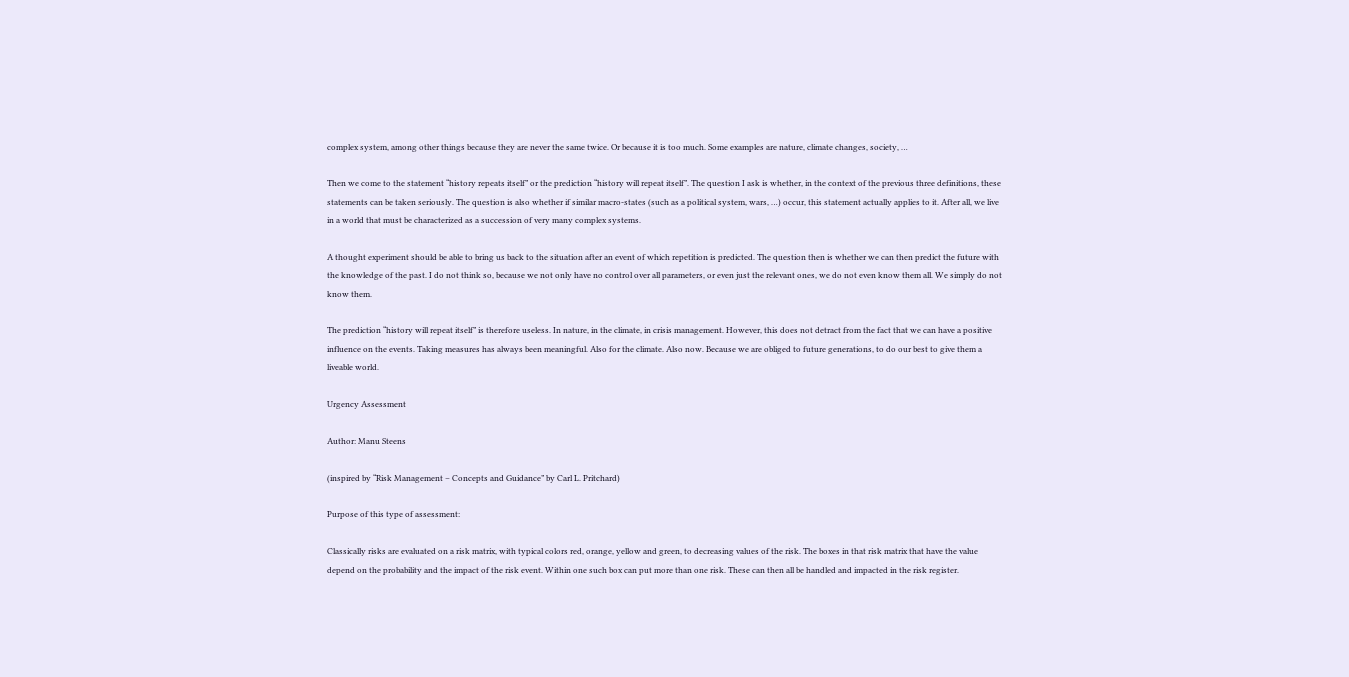complex system, among other things because they are never the same twice. Or because it is too much. Some examples are nature, climate changes, society, …

Then we come to the statement “history repeats itself” or the prediction “history will repeat itself”. The question I ask is whether, in the context of the previous three definitions, these statements can be taken seriously. The question is also whether if similar macro-states (such as a political system, wars, …) occur, this statement actually applies to it. After all, we live in a world that must be characterized as a succession of very many complex systems.

A thought experiment should be able to bring us back to the situation after an event of which repetition is predicted. The question then is whether we can then predict the future with the knowledge of the past. I do not think so, because we not only have no control over all parameters, or even just the relevant ones, we do not even know them all. We simply do not know them.

The prediction “history will repeat itself” is therefore useless. In nature, in the climate, in crisis management. However, this does not detract from the fact that we can have a positive influence on the events. Taking measures has always been meaningful. Also for the climate. Also now. Because we are obliged to future generations, to do our best to give them a liveable world.

Urgency Assessment

Author: Manu Steens

(inspired by “Risk Management – Concepts and Guidance” by Carl L. Pritchard)

Purpose of this type of assessment:

Classically risks are evaluated on a risk matrix, with typical colors red, orange, yellow and green, to decreasing values of the risk. The boxes in that risk matrix that have the value depend on the probability and the impact of the risk event. Within one such box can put more than one risk. These can then all be handled and impacted in the risk register.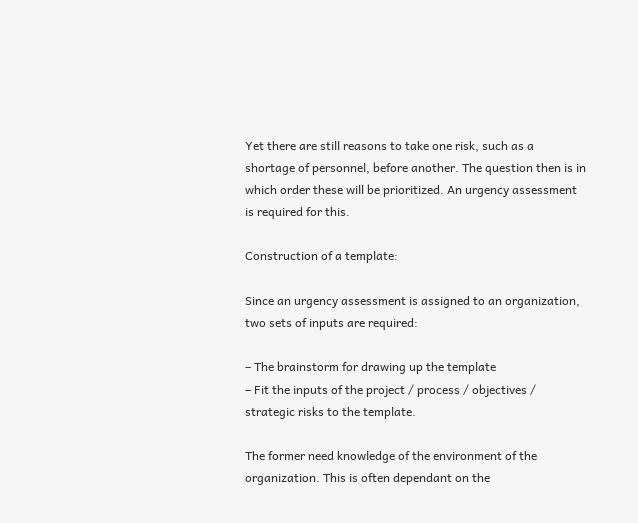Yet there are still reasons to take one risk, such as a shortage of personnel, before another. The question then is in which order these will be prioritized. An urgency assessment is required for this.

Construction of a template:

Since an urgency assessment is assigned to an organization, two sets of inputs are required:

– The brainstorm for drawing up the template
– Fit the inputs of the project / process / objectives / strategic risks to the template.

The former need knowledge of the environment of the organization. This is often dependant on the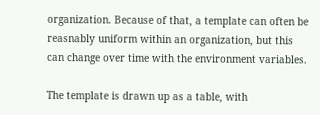organization. Because of that, a template can often be reasnably uniform within an organization, but this can change over time with the environment variables.

The template is drawn up as a table, with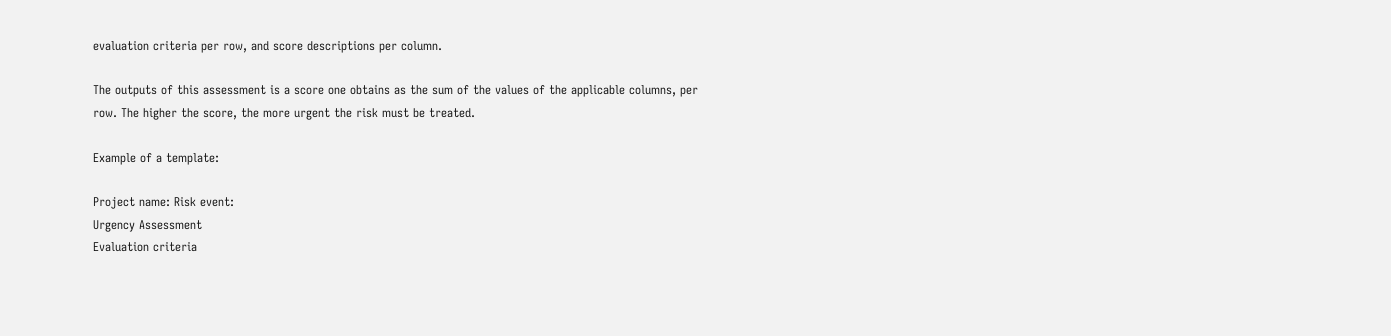evaluation criteria per row, and score descriptions per column.

The outputs of this assessment is a score one obtains as the sum of the values of the applicable columns, per row. The higher the score, the more urgent the risk must be treated.

Example of a template:

Project name: Risk event:
Urgency Assessment
Evaluation criteria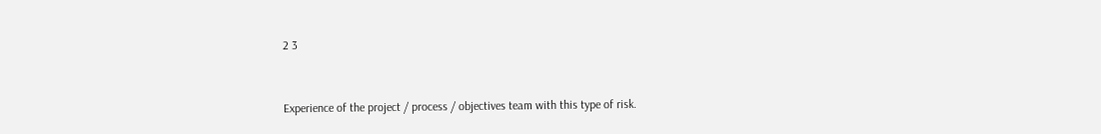2 3


Experience of the project / process / objectives team with this type of risk.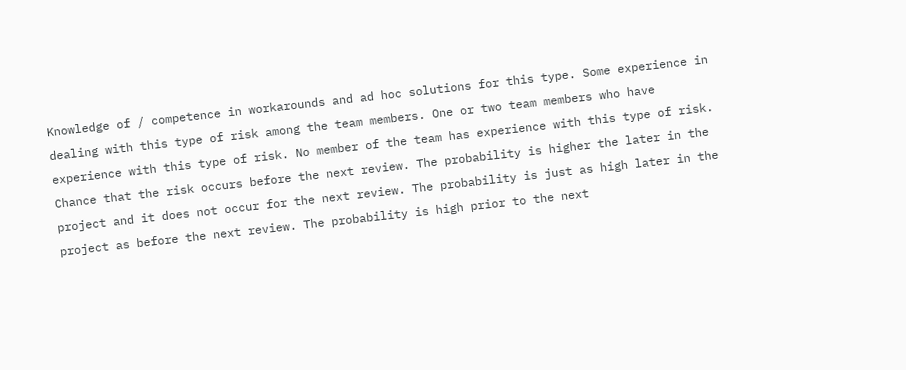Knowledge of / competence in workarounds and ad hoc solutions for this type. Some experience in dealing with this type of risk among the team members. One or two team members who have experience with this type of risk. No member of the team has experience with this type of risk.
Chance that the risk occurs before the next review. The probability is higher the later in the project and it does not occur for the next review. The probability is just as high later in the project as before the next review. The probability is high prior to the next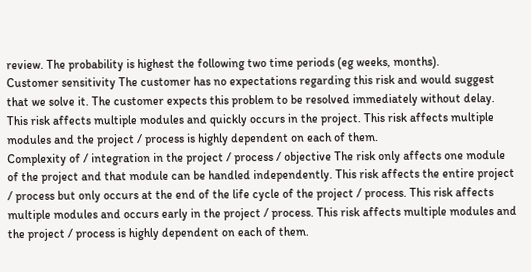review. The probability is highest the following two time periods (eg weeks, months).
Customer sensitivity The customer has no expectations regarding this risk and would suggest that we solve it. The customer expects this problem to be resolved immediately without delay. This risk affects multiple modules and quickly occurs in the project. This risk affects multiple modules and the project / process is highly dependent on each of them.
Complexity of / integration in the project / process / objective The risk only affects one module of the project and that module can be handled independently. This risk affects the entire project / process but only occurs at the end of the life cycle of the project / process. This risk affects multiple modules and occurs early in the project / process. This risk affects multiple modules and the project / process is highly dependent on each of them.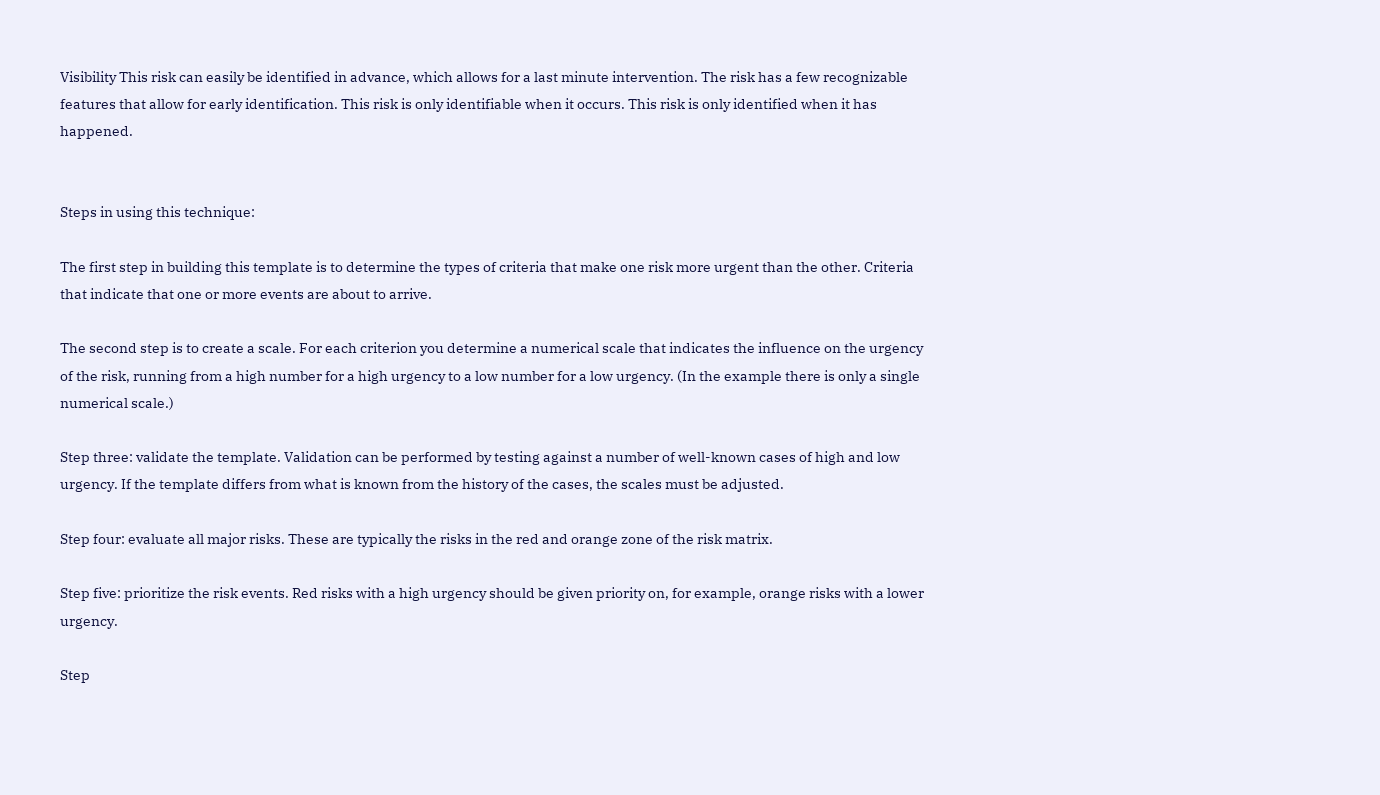Visibility This risk can easily be identified in advance, which allows for a last minute intervention. The risk has a few recognizable features that allow for early identification. This risk is only identifiable when it occurs. This risk is only identified when it has happened.


Steps in using this technique:

The first step in building this template is to determine the types of criteria that make one risk more urgent than the other. Criteria that indicate that one or more events are about to arrive.

The second step is to create a scale. For each criterion you determine a numerical scale that indicates the influence on the urgency of the risk, running from a high number for a high urgency to a low number for a low urgency. (In the example there is only a single numerical scale.)

Step three: validate the template. Validation can be performed by testing against a number of well-known cases of high and low urgency. If the template differs from what is known from the history of the cases, the scales must be adjusted.

Step four: evaluate all major risks. These are typically the risks in the red and orange zone of the risk matrix.

Step five: prioritize the risk events. Red risks with a high urgency should be given priority on, for example, orange risks with a lower urgency.

Step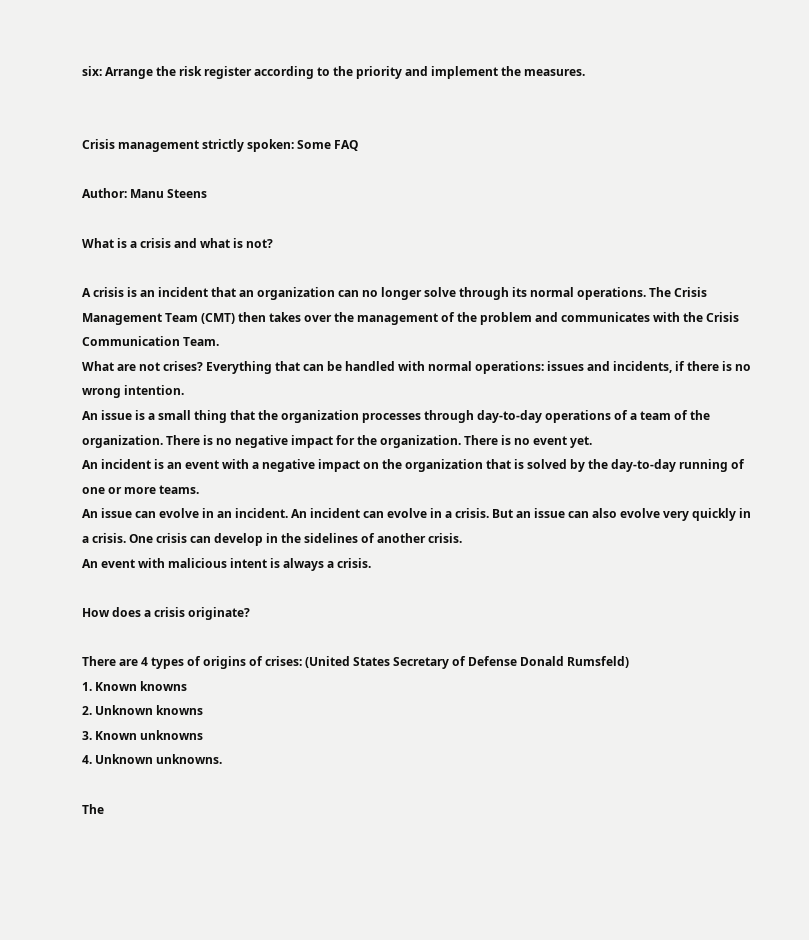six: Arrange the risk register according to the priority and implement the measures.


Crisis management strictly spoken: Some FAQ

Author: Manu Steens

What is a crisis and what is not?

A crisis is an incident that an organization can no longer solve through its normal operations. The Crisis Management Team (CMT) then takes over the management of the problem and communicates with the Crisis Communication Team.
What are not crises? Everything that can be handled with normal operations: issues and incidents, if there is no wrong intention.
An issue is a small thing that the organization processes through day-to-day operations of a team of the organization. There is no negative impact for the organization. There is no event yet.
An incident is an event with a negative impact on the organization that is solved by the day-to-day running of one or more teams.
An issue can evolve in an incident. An incident can evolve in a crisis. But an issue can also evolve very quickly in a crisis. One crisis can develop in the sidelines of another crisis.
An event with malicious intent is always a crisis.

How does a crisis originate?

There are 4 types of origins of crises: (United States Secretary of Defense Donald Rumsfeld)
1. Known knowns
2. Unknown knowns
3. Known unknowns
4. Unknown unknowns.

The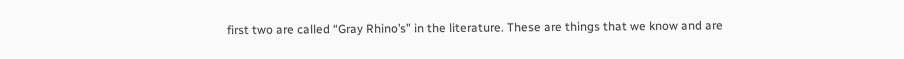first two are called “Gray Rhino’s” in the literature. These are things that we know and are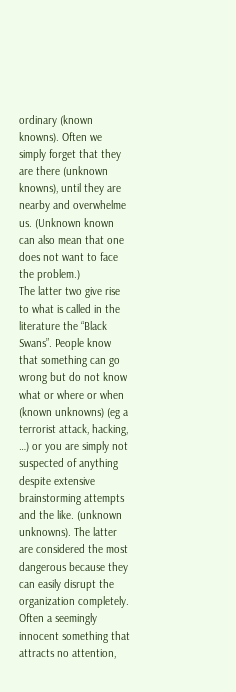ordinary (known knowns). Often we simply forget that they are there (unknown knowns), until they are nearby and overwhelme us. (Unknown known can also mean that one does not want to face the problem.)
The latter two give rise to what is called in the literature the “Black Swans”. People know that something can go wrong but do not know what or where or when (known unknowns) (eg a terrorist attack, hacking, …) or you are simply not suspected of anything despite extensive brainstorming attempts and the like. (unknown unknowns). The latter are considered the most dangerous because they can easily disrupt the organization completely.
Often a seemingly innocent something that attracts no attention,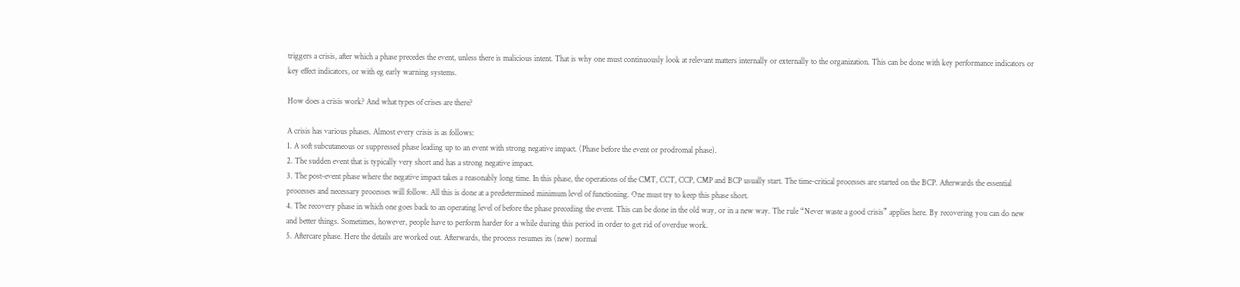triggers a crisis, after which a phase precedes the event, unless there is malicious intent. That is why one must continuously look at relevant matters internally or externally to the organization. This can be done with key performance indicators or key effect indicators, or with eg early warning systems.

How does a crisis work? And what types of crises are there?

A crisis has various phases. Almost every crisis is as follows:
1. A soft subcutaneous or suppressed phase leading up to an event with strong negative impact. (Phase before the event or prodromal phase).
2. The sudden event that is typically very short and has a strong negative impact.
3. The post-event phase where the negative impact takes a reasonably long time. In this phase, the operations of the CMT, CCT, CCP, CMP and BCP usually start. The time-critical processes are started on the BCP. Afterwards the essential processes and necessary processes will follow. All this is done at a predetermined minimum level of functioning. One must try to keep this phase short.
4. The recovery phase in which one goes back to an operating level of before the phase preceding the event. This can be done in the old way, or in a new way. The rule “Never waste a good crisis” applies here. By recovering you can do new and better things. Sometimes, however, people have to perform harder for a while during this period in order to get rid of overdue work.
5. Aftercare phase. Here the details are worked out. Afterwards, the process resumes its (new) normal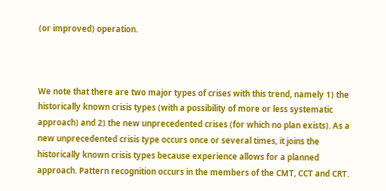(or improved) operation.



We note that there are two major types of crises with this trend, namely 1) the historically known crisis types (with a possibility of more or less systematic approach) and 2) the new unprecedented crises (for which no plan exists). As a new unprecedented crisis type occurs once or several times, it joins the historically known crisis types because experience allows for a planned approach. Pattern recognition occurs in the members of the CMT, CCT and CRT.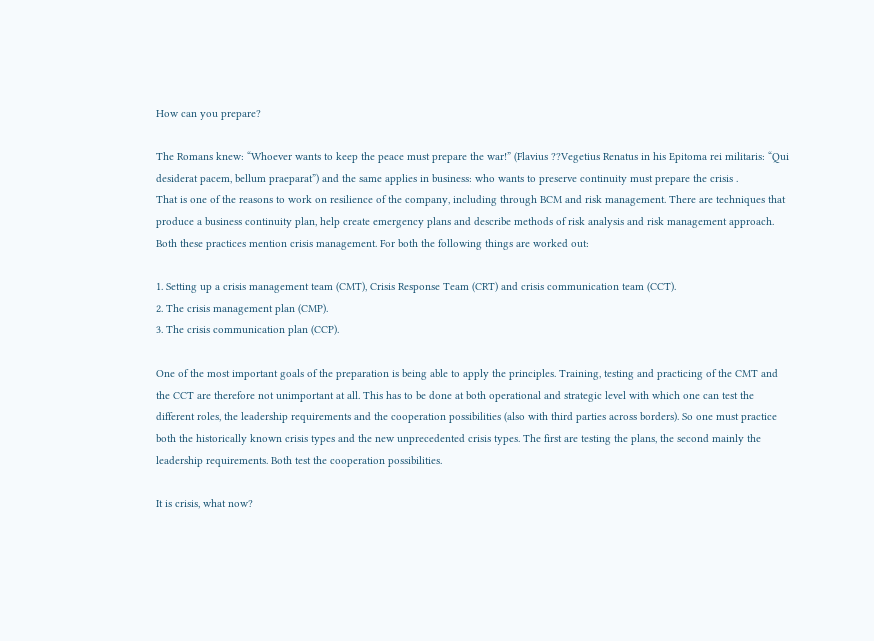How can you prepare?

The Romans knew: “Whoever wants to keep the peace must prepare the war!” (Flavius ??Vegetius Renatus in his Epitoma rei militaris: “Qui desiderat pacem, bellum praeparat”) and the same applies in business: who wants to preserve continuity must prepare the crisis .
That is one of the reasons to work on resilience of the company, including through BCM and risk management. There are techniques that produce a business continuity plan, help create emergency plans and describe methods of risk analysis and risk management approach.
Both these practices mention crisis management. For both the following things are worked out:

1. Setting up a crisis management team (CMT), Crisis Response Team (CRT) and crisis communication team (CCT).
2. The crisis management plan (CMP).
3. The crisis communication plan (CCP).

One of the most important goals of the preparation is being able to apply the principles. Training, testing and practicing of the CMT and the CCT are therefore not unimportant at all. This has to be done at both operational and strategic level with which one can test the different roles, the leadership requirements and the cooperation possibilities (also with third parties across borders). So one must practice both the historically known crisis types and the new unprecedented crisis types. The first are testing the plans, the second mainly the leadership requirements. Both test the cooperation possibilities.

It is crisis, what now?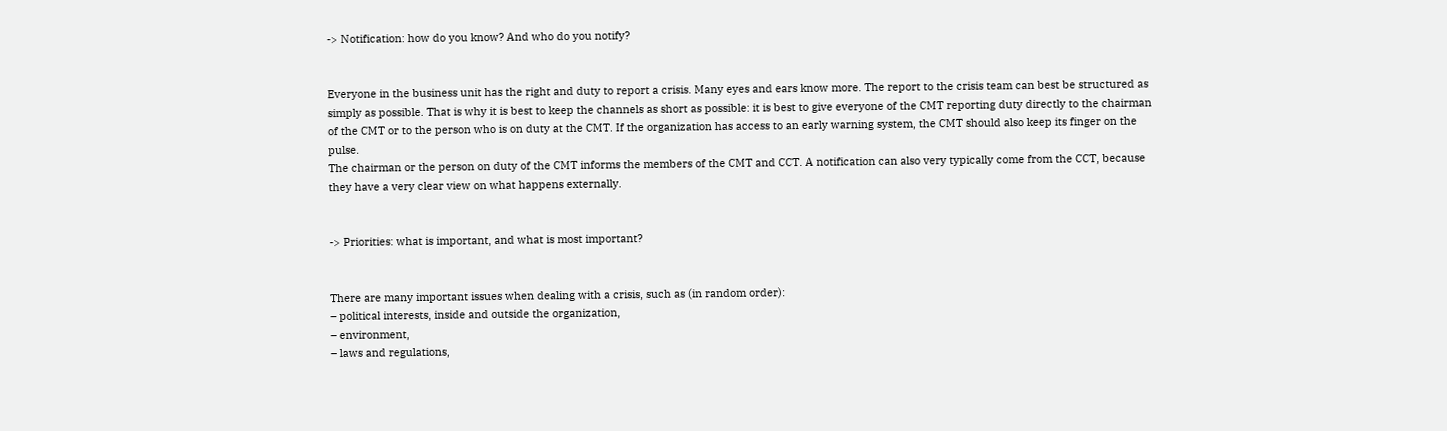-> Notification: how do you know? And who do you notify?


Everyone in the business unit has the right and duty to report a crisis. Many eyes and ears know more. The report to the crisis team can best be structured as simply as possible. That is why it is best to keep the channels as short as possible: it is best to give everyone of the CMT reporting duty directly to the chairman of the CMT or to the person who is on duty at the CMT. If the organization has access to an early warning system, the CMT should also keep its finger on the pulse.
The chairman or the person on duty of the CMT informs the members of the CMT and CCT. A notification can also very typically come from the CCT, because they have a very clear view on what happens externally.


-> Priorities: what is important, and what is most important?


There are many important issues when dealing with a crisis, such as (in random order):
– political interests, inside and outside the organization,
– environment,
– laws and regulations,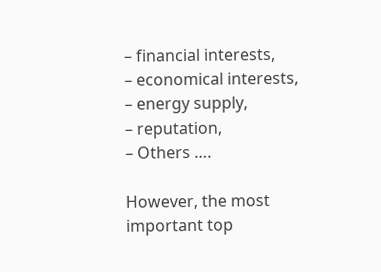– financial interests,
– economical interests,
– energy supply,
– reputation,
– Others ….

However, the most important top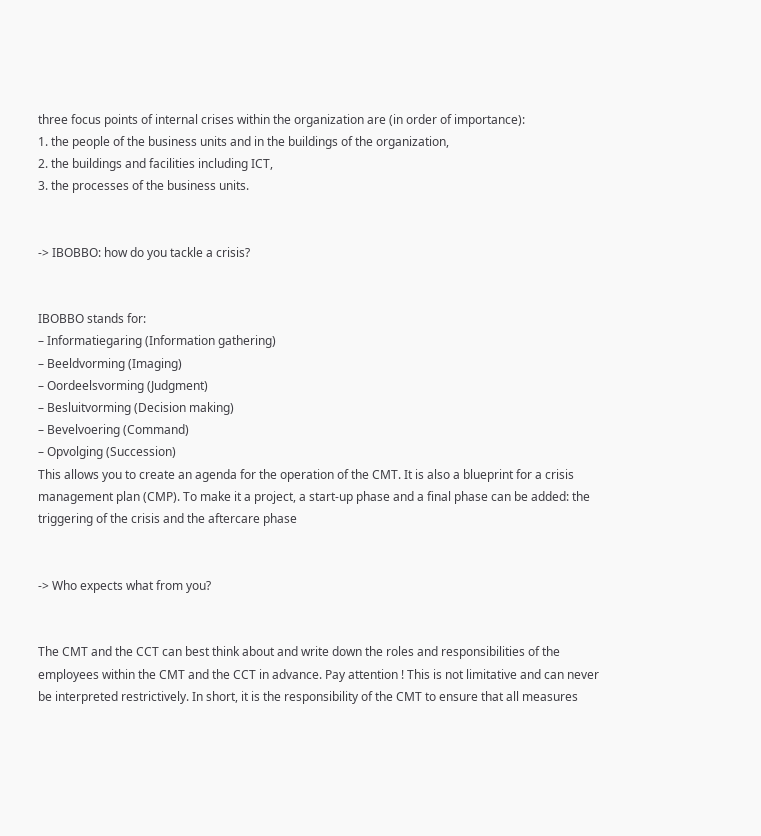three focus points of internal crises within the organization are (in order of importance):
1. the people of the business units and in the buildings of the organization,
2. the buildings and facilities including ICT,
3. the processes of the business units.


-> IBOBBO: how do you tackle a crisis?


IBOBBO stands for:
– Informatiegaring (Information gathering)
– Beeldvorming (Imaging)
– Oordeelsvorming (Judgment)
– Besluitvorming (Decision making)
– Bevelvoering (Command)
– Opvolging (Succession)
This allows you to create an agenda for the operation of the CMT. It is also a blueprint for a crisis management plan (CMP). To make it a project, a start-up phase and a final phase can be added: the triggering of the crisis and the aftercare phase


-> Who expects what from you?


The CMT and the CCT can best think about and write down the roles and responsibilities of the employees within the CMT and the CCT in advance. Pay attention ! This is not limitative and can never be interpreted restrictively. In short, it is the responsibility of the CMT to ensure that all measures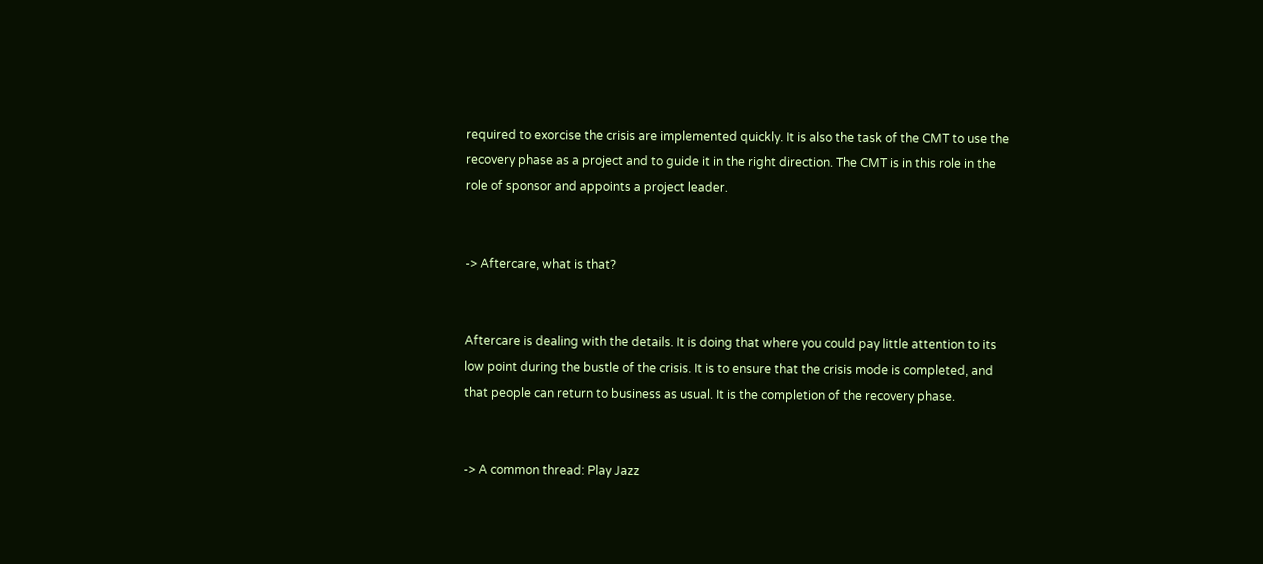required to exorcise the crisis are implemented quickly. It is also the task of the CMT to use the recovery phase as a project and to guide it in the right direction. The CMT is in this role in the role of sponsor and appoints a project leader.


-> Aftercare, what is that?


Aftercare is dealing with the details. It is doing that where you could pay little attention to its low point during the bustle of the crisis. It is to ensure that the crisis mode is completed, and that people can return to business as usual. It is the completion of the recovery phase.


-> A common thread: Play Jazz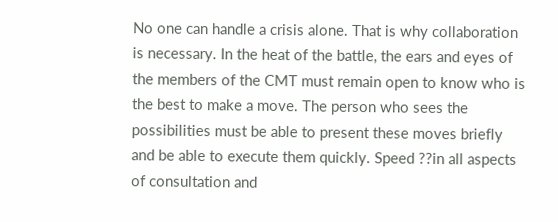No one can handle a crisis alone. That is why collaboration is necessary. In the heat of the battle, the ears and eyes of the members of the CMT must remain open to know who is the best to make a move. The person who sees the possibilities must be able to present these moves briefly and be able to execute them quickly. Speed ??in all aspects of consultation and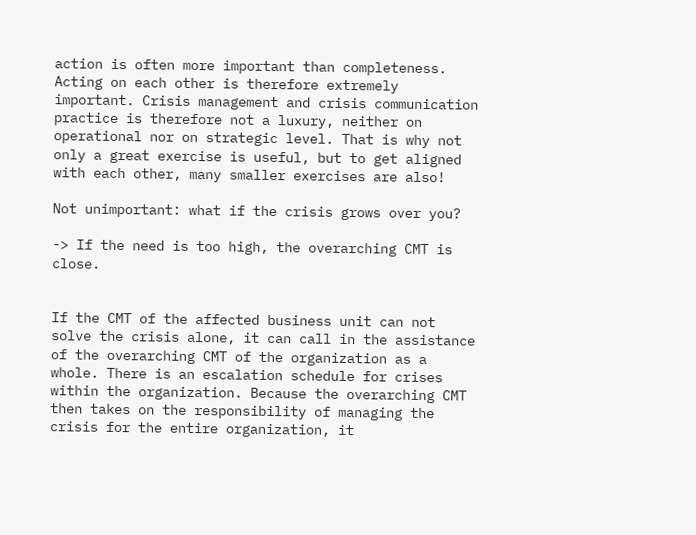action is often more important than completeness. Acting on each other is therefore extremely important. Crisis management and crisis communication practice is therefore not a luxury, neither on operational nor on strategic level. That is why not only a great exercise is useful, but to get aligned with each other, many smaller exercises are also!

Not unimportant: what if the crisis grows over you?

-> If the need is too high, the overarching CMT is close.


If the CMT of the affected business unit can not solve the crisis alone, it can call in the assistance of the overarching CMT of the organization as a whole. There is an escalation schedule for crises within the organization. Because the overarching CMT then takes on the responsibility of managing the crisis for the entire organization, it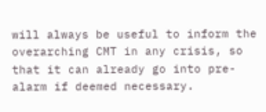will always be useful to inform the overarching CMT in any crisis, so that it can already go into pre-alarm if deemed necessary.